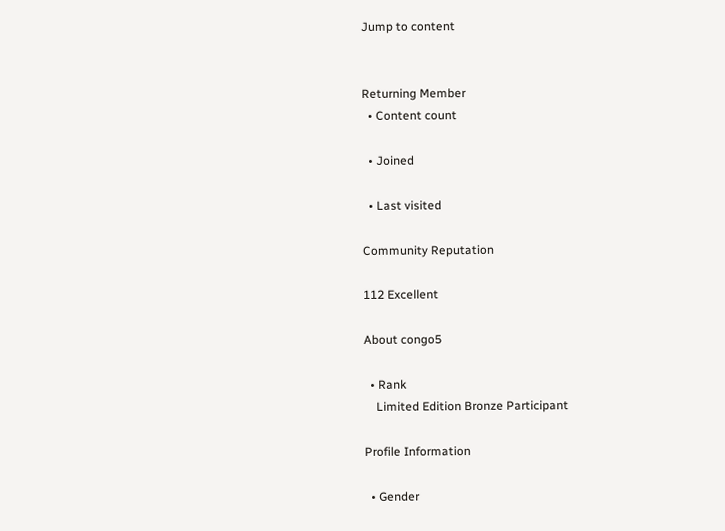Jump to content


Returning Member
  • Content count

  • Joined

  • Last visited

Community Reputation

112 Excellent

About congo5

  • Rank
    Limited Edition Bronze Participant

Profile Information

  • Gender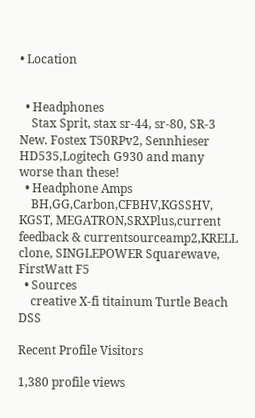• Location


  • Headphones
    Stax Sprit, stax sr-44, sr-80, SR-3 New. Fostex T50RPv2, Sennhieser HD535,Logitech G930 and many worse than these!
  • Headphone Amps
    BH,GG,Carbon,CFBHV,KGSSHV, KGST, MEGATRON,SRXPlus,current feedback & currentsourceamp2,KRELL clone, SINGLEPOWER Squarewave, FirstWatt F5
  • Sources
    creative X-fi titainum Turtle Beach DSS

Recent Profile Visitors

1,380 profile views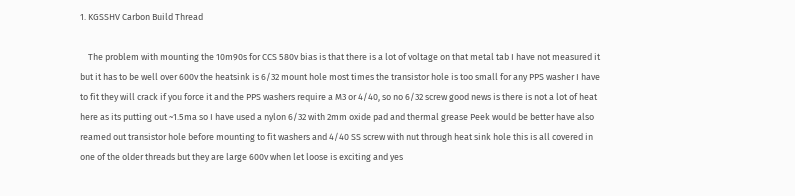1. KGSSHV Carbon Build Thread

    The problem with mounting the 10m90s for CCS 580v bias is that there is a lot of voltage on that metal tab I have not measured it but it has to be well over 600v the heatsink is 6/32 mount hole most times the transistor hole is too small for any PPS washer I have to fit they will crack if you force it and the PPS washers require a M3 or 4/40, so no 6/32 screw good news is there is not a lot of heat here as its putting out ~1.5ma so I have used a nylon 6/32 with 2mm oxide pad and thermal grease Peek would be better have also reamed out transistor hole before mounting to fit washers and 4/40 SS screw with nut through heat sink hole this is all covered in one of the older threads but they are large 600v when let loose is exciting and yes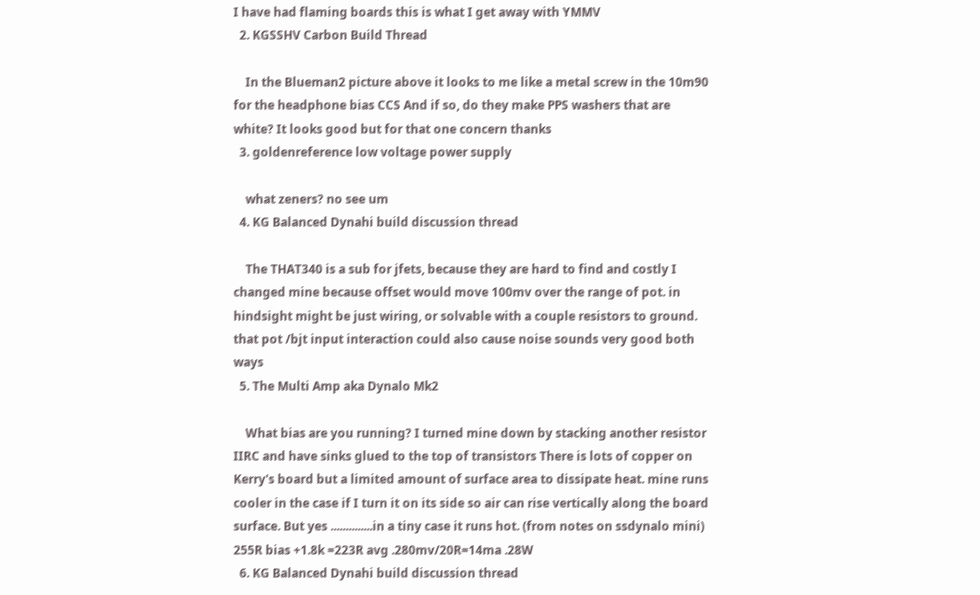I have had flaming boards this is what I get away with YMMV
  2. KGSSHV Carbon Build Thread

    In the Blueman2 picture above it looks to me like a metal screw in the 10m90 for the headphone bias CCS And if so, do they make PPS washers that are white? It looks good but for that one concern thanks
  3. goldenreference low voltage power supply

    what zeners? no see um
  4. KG Balanced Dynahi build discussion thread

    The THAT340 is a sub for jfets, because they are hard to find and costly I changed mine because offset would move 100mv over the range of pot. in hindsight might be just wiring, or solvable with a couple resistors to ground. that pot /bjt input interaction could also cause noise sounds very good both ways
  5. The Multi Amp aka Dynalo Mk2

    What bias are you running? I turned mine down by stacking another resistor IIRC and have sinks glued to the top of transistors There is lots of copper on Kerry's board but a limited amount of surface area to dissipate heat. mine runs cooler in the case if I turn it on its side so air can rise vertically along the board surface. But yes ..............in a tiny case it runs hot. (from notes on ssdynalo mini) 255R bias +1.8k =223R avg .280mv/20R=14ma .28W
  6. KG Balanced Dynahi build discussion thread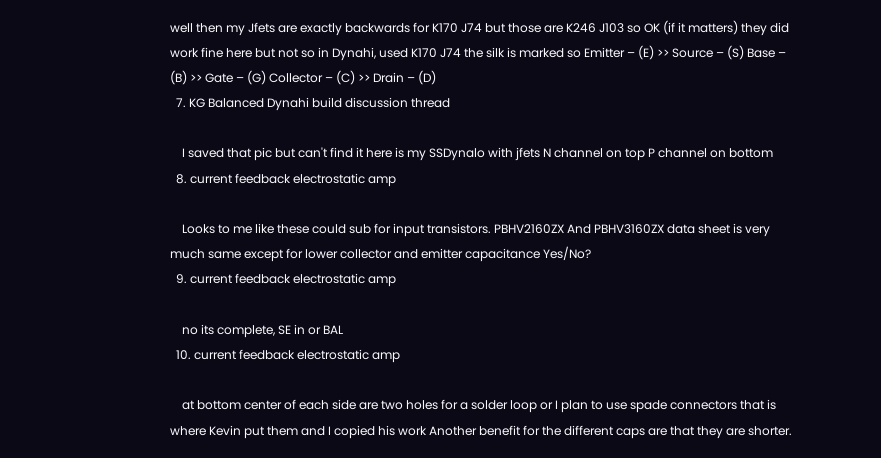well then my Jfets are exactly backwards for K170 J74 but those are K246 J103 so OK (if it matters) they did work fine here but not so in Dynahi, used K170 J74 the silk is marked so Emitter – (E) >> Source – (S) Base – (B) >> Gate – (G) Collector – (C) >> Drain – (D)
  7. KG Balanced Dynahi build discussion thread

    I saved that pic but can't find it here is my SSDynalo with jfets N channel on top P channel on bottom
  8. current feedback electrostatic amp

    Looks to me like these could sub for input transistors. PBHV2160ZX And PBHV3160ZX data sheet is very much same except for lower collector and emitter capacitance Yes/No?
  9. current feedback electrostatic amp

    no its complete, SE in or BAL
  10. current feedback electrostatic amp

    at bottom center of each side are two holes for a solder loop or I plan to use spade connectors that is where Kevin put them and I copied his work Another benefit for the different caps are that they are shorter.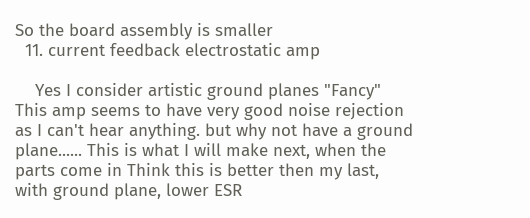So the board assembly is smaller
  11. current feedback electrostatic amp

    Yes I consider artistic ground planes "Fancy" This amp seems to have very good noise rejection as I can't hear anything. but why not have a ground plane...... This is what I will make next, when the parts come in Think this is better then my last, with ground plane, lower ESR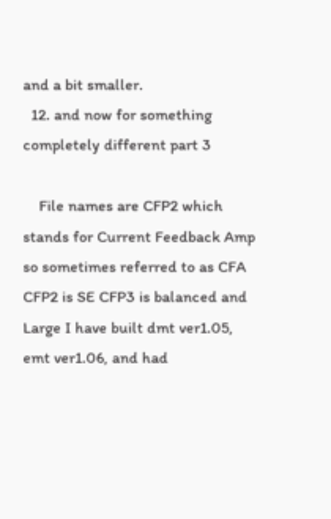and a bit smaller.
  12. and now for something completely different part 3

    File names are CFP2 which stands for Current Feedback Amp so sometimes referred to as CFA CFP2 is SE CFP3 is balanced and Large I have built dmt ver1.05, emt ver1.06, and had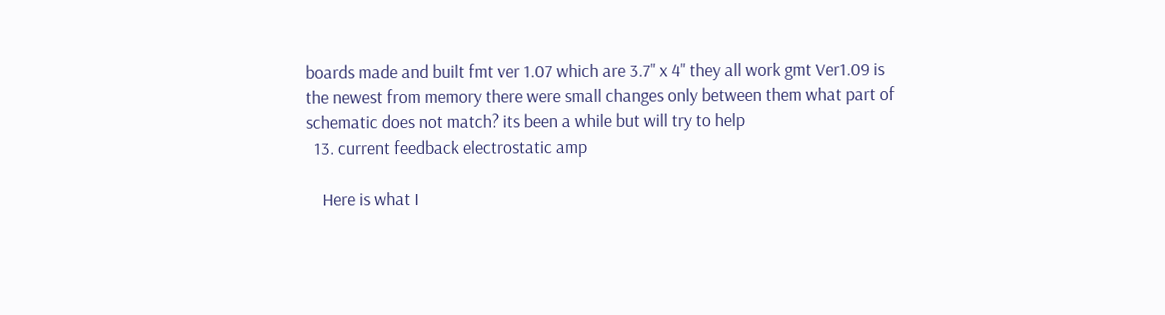boards made and built fmt ver 1.07 which are 3.7" x 4" they all work gmt Ver1.09 is the newest from memory there were small changes only between them what part of schematic does not match? its been a while but will try to help
  13. current feedback electrostatic amp

    Here is what I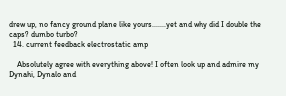drew up, no fancy ground plane like yours.......yet and why did I double the caps? dumbo turbo?
  14. current feedback electrostatic amp

    Absolutely agree with everything above! I often look up and admire my Dynahi, Dynalo and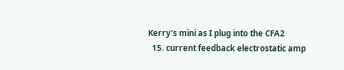Kerry's mini as I plug into the CFA2
  15. current feedback electrostatic amp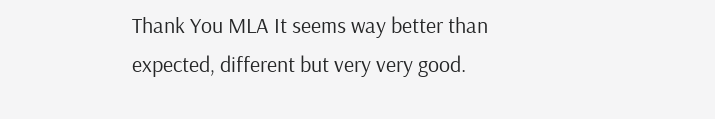Thank You MLA It seems way better than expected, different but very very good.